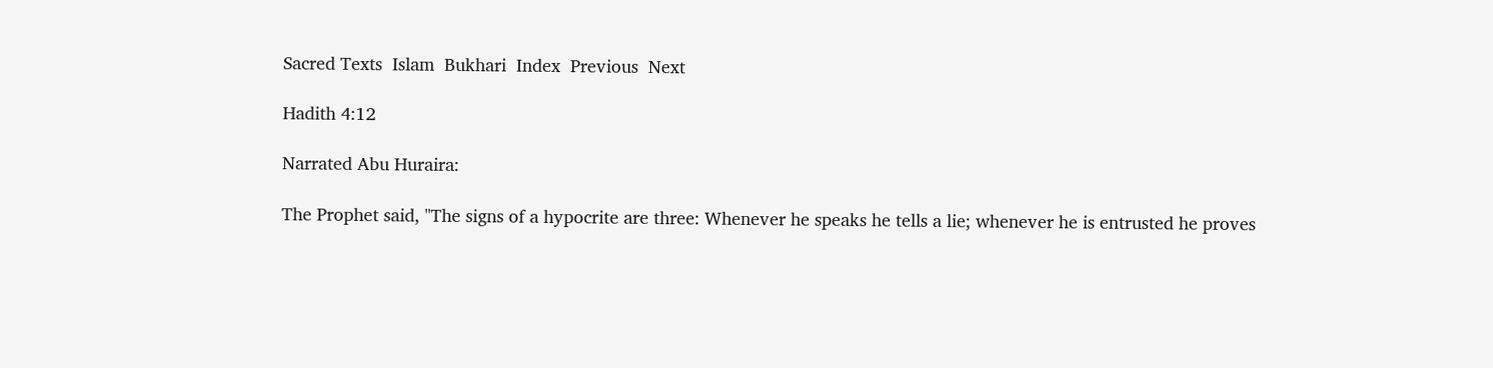Sacred Texts  Islam  Bukhari  Index  Previous  Next

Hadith 4:12

Narrated Abu Huraira:

The Prophet said, "The signs of a hypocrite are three: Whenever he speaks he tells a lie; whenever he is entrusted he proves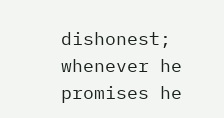dishonest; whenever he promises he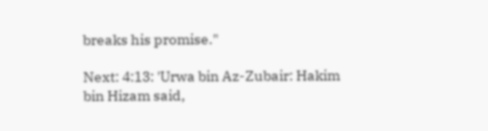breaks his promise."

Next: 4:13: 'Urwa bin Az-Zubair: Hakim bin Hizam said,